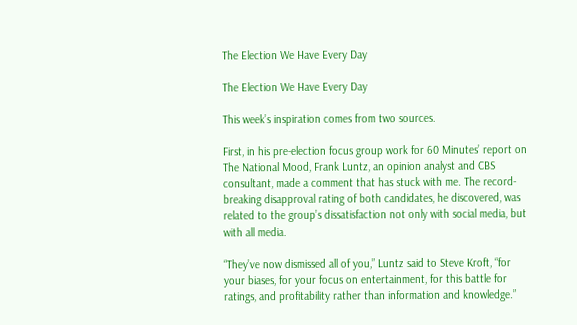The Election We Have Every Day

The Election We Have Every Day

This week’s inspiration comes from two sources.

First, in his pre-election focus group work for 60 Minutes’ report on The National Mood, Frank Luntz, an opinion analyst and CBS consultant, made a comment that has stuck with me. The record-breaking disapproval rating of both candidates, he discovered, was related to the group’s dissatisfaction not only with social media, but with all media.

“They’ve now dismissed all of you,” Luntz said to Steve Kroft, “for your biases, for your focus on entertainment, for this battle for ratings, and profitability rather than information and knowledge.”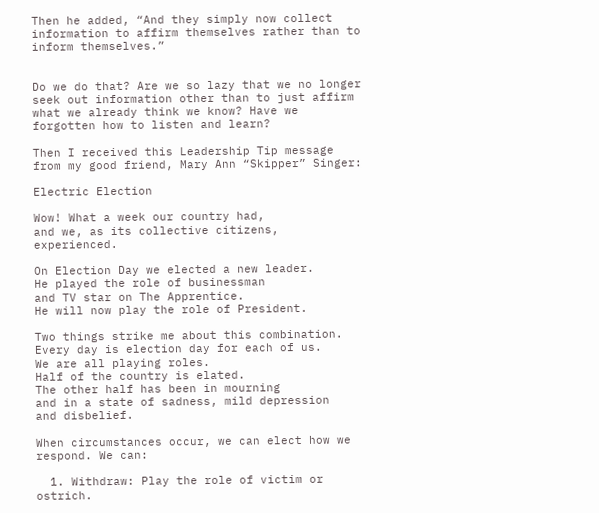Then he added, “And they simply now collect information to affirm themselves rather than to inform themselves.”


Do we do that? Are we so lazy that we no longer seek out information other than to just affirm what we already think we know? Have we forgotten how to listen and learn?

Then I received this Leadership Tip message from my good friend, Mary Ann “Skipper” Singer:

Electric Election

Wow! What a week our country had,
and we, as its collective citizens, experienced.

On Election Day we elected a new leader.
He played the role of businessman
and TV star on The Apprentice.
He will now play the role of President.

Two things strike me about this combination.
Every day is election day for each of us.
We are all playing roles.
Half of the country is elated.
The other half has been in mourning
and in a state of sadness, mild depression
and disbelief.

When circumstances occur, we can elect how we respond. We can:

  1. Withdraw: Play the role of victim or ostrich.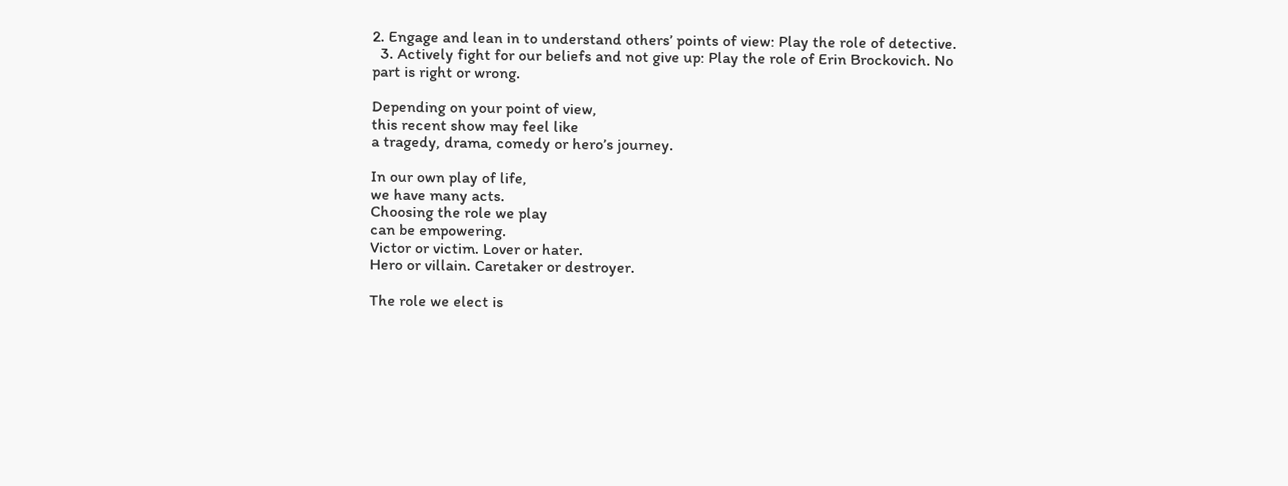2. Engage and lean in to understand others’ points of view: Play the role of detective.
  3. Actively fight for our beliefs and not give up: Play the role of Erin Brockovich. No part is right or wrong.

Depending on your point of view,
this recent show may feel like
a tragedy, drama, comedy or hero’s journey.

In our own play of life,
we have many acts.
Choosing the role we play
can be empowering.
Victor or victim. Lover or hater.
Hero or villain. Caretaker or destroyer.

The role we elect is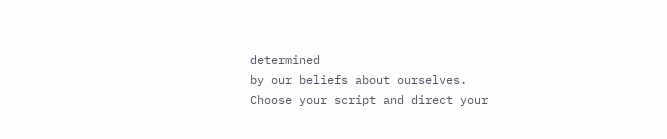determined
by our beliefs about ourselves.
Choose your script and direct your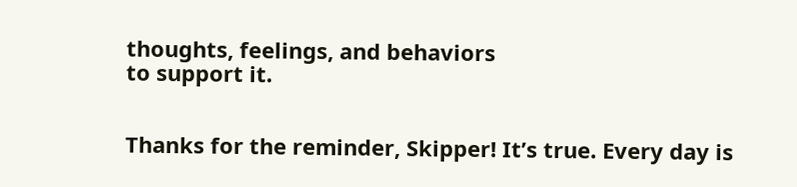thoughts, feelings, and behaviors
to support it.


Thanks for the reminder, Skipper! It’s true. Every day is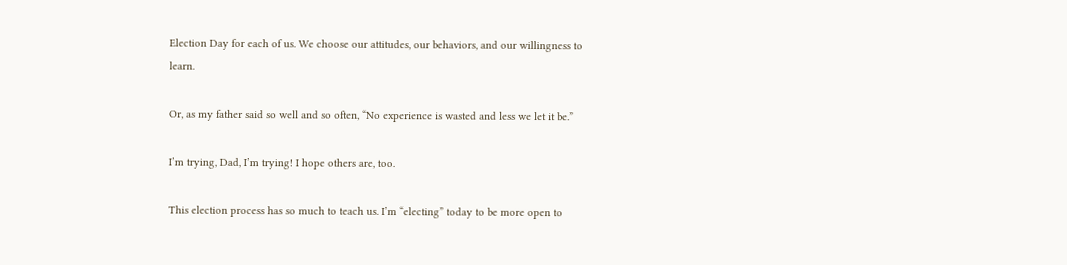Election Day for each of us. We choose our attitudes, our behaviors, and our willingness to learn.

Or, as my father said so well and so often, “No experience is wasted and less we let it be.”

I’m trying, Dad, I’m trying! I hope others are, too.

This election process has so much to teach us. I’m “electing” today to be more open to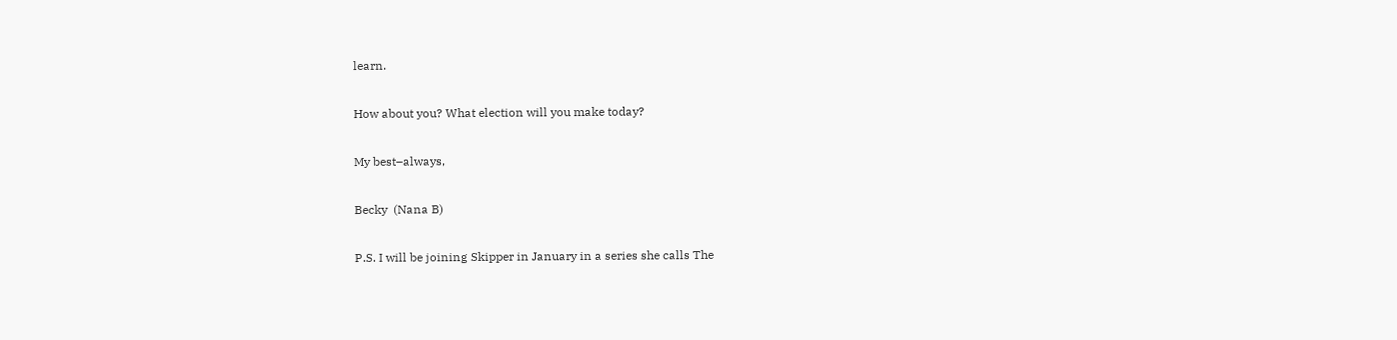learn.

How about you? What election will you make today?

My best–always,

Becky  (Nana B)

P.S. I will be joining Skipper in January in a series she calls The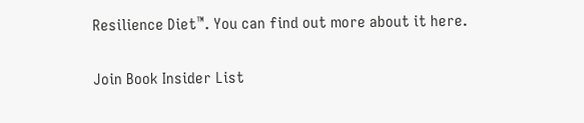Resilience Diet™. You can find out more about it here.

Join Book Insider List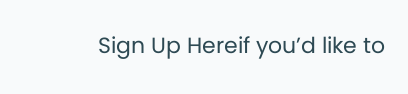Sign Up Hereif you’d like to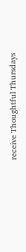receive Thoughtful Thursdays